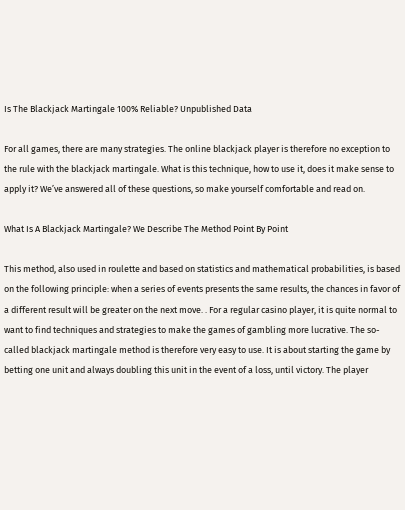Is The Blackjack Martingale 100% Reliable? Unpublished Data

For all games, there are many strategies. The online blackjack player is therefore no exception to the rule with the blackjack martingale. What is this technique, how to use it, does it make sense to apply it? We’ve answered all of these questions, so make yourself comfortable and read on.

What Is A Blackjack Martingale? We Describe The Method Point By Point

This method, also used in roulette and based on statistics and mathematical probabilities, is based on the following principle: when a series of events presents the same results, the chances in favor of a different result will be greater on the next move. . For a regular casino player, it is quite normal to want to find techniques and strategies to make the games of gambling more lucrative. The so-called blackjack martingale method is therefore very easy to use. It is about starting the game by betting one unit and always doubling this unit in the event of a loss, until victory. The player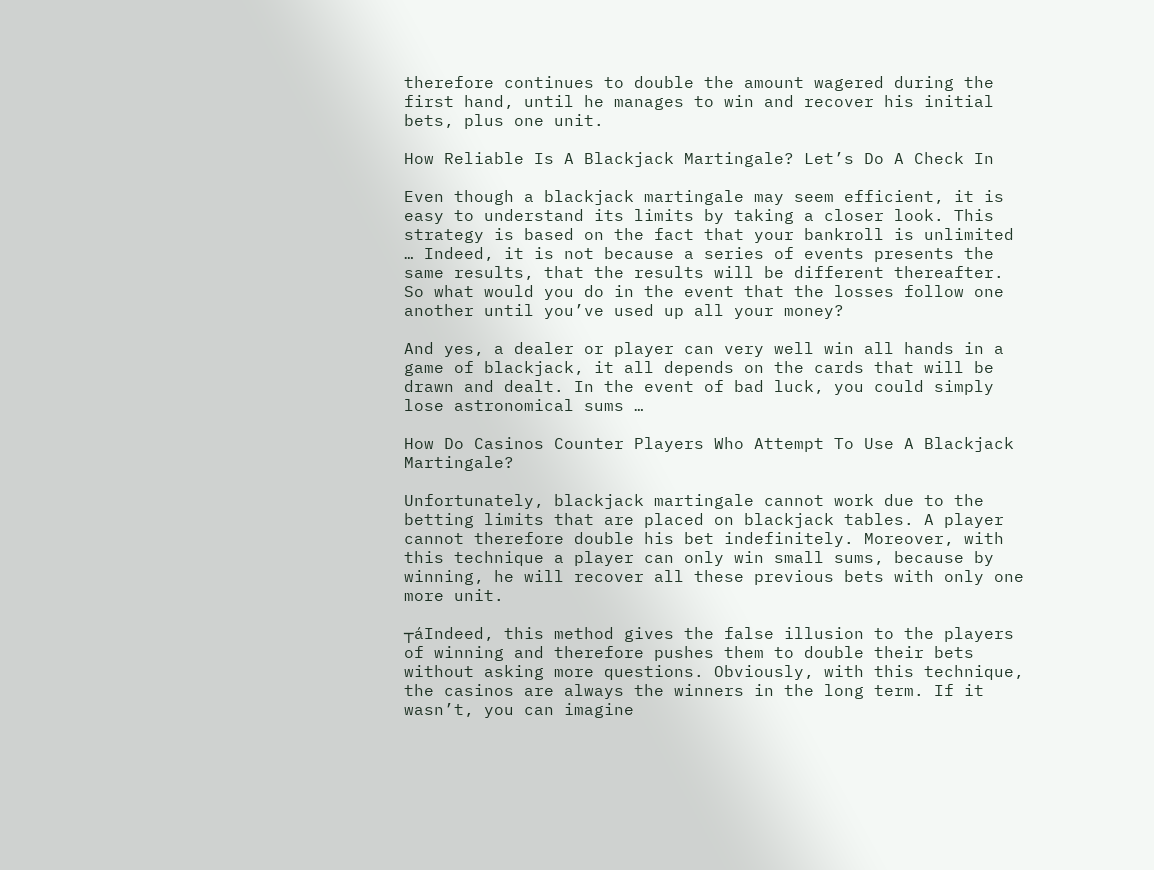therefore continues to double the amount wagered during the first hand, until he manages to win and recover his initial bets, plus one unit.

How Reliable Is A Blackjack Martingale? Let’s Do A Check In

Even though a blackjack martingale may seem efficient, it is easy to understand its limits by taking a closer look. This strategy is based on the fact that your bankroll is unlimited … Indeed, it is not because a series of events presents the same results, that the results will be different thereafter. So what would you do in the event that the losses follow one another until you’ve used up all your money?

And yes, a dealer or player can very well win all hands in a game of blackjack, it all depends on the cards that will be drawn and dealt. In the event of bad luck, you could simply lose astronomical sums …

How Do Casinos Counter Players Who Attempt To Use A Blackjack Martingale?

Unfortunately, blackjack martingale cannot work due to the betting limits that are placed on blackjack tables. A player cannot therefore double his bet indefinitely. Moreover, with this technique a player can only win small sums, because by winning, he will recover all these previous bets with only one more unit.

┬áIndeed, this method gives the false illusion to the players of winning and therefore pushes them to double their bets without asking more questions. Obviously, with this technique, the casinos are always the winners in the long term. If it wasn’t, you can imagine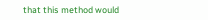that this method would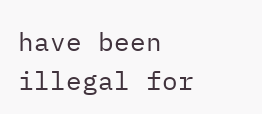have been illegal for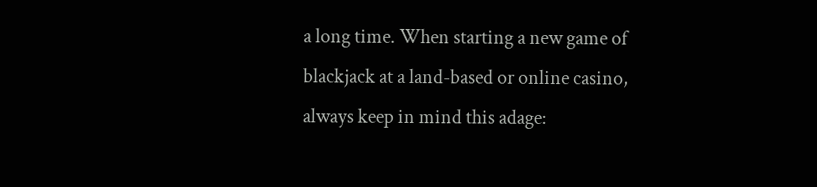a long time. When starting a new game of blackjack at a land-based or online casino, always keep in mind this adage: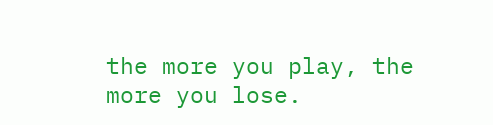the more you play, the more you lose.